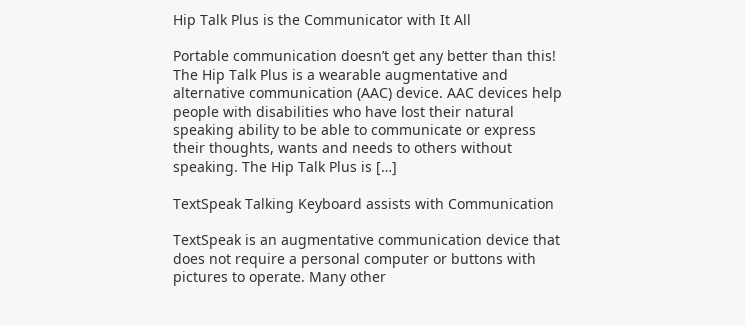Hip Talk Plus is the Communicator with It All

Portable communication doesn’t get any better than this! The Hip Talk Plus is a wearable augmentative and alternative communication (AAC) device. AAC devices help people with disabilities who have lost their natural speaking ability to be able to communicate or express their thoughts, wants and needs to others without speaking. The Hip Talk Plus is […]

TextSpeak Talking Keyboard assists with Communication

TextSpeak is an augmentative communication device that does not require a personal computer or buttons with pictures to operate. Many other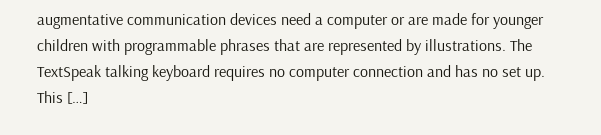augmentative communication devices need a computer or are made for younger children with programmable phrases that are represented by illustrations. The TextSpeak talking keyboard requires no computer connection and has no set up. This […]